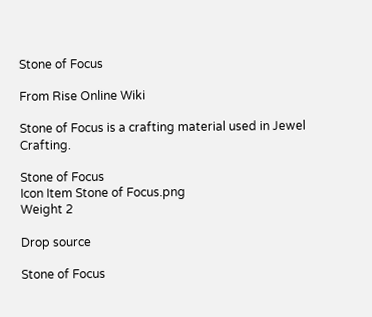Stone of Focus

From Rise Online Wiki

Stone of Focus is a crafting material used in Jewel Crafting.

Stone of Focus
Icon Item Stone of Focus.png
Weight 2

Drop source

Stone of Focus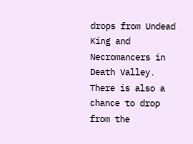drops from Undead King and Necromancers in Death Valley. There is also a chance to drop from the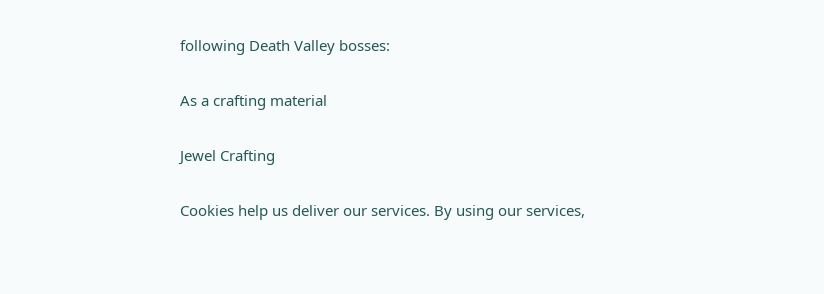following Death Valley bosses:

As a crafting material

Jewel Crafting

Cookies help us deliver our services. By using our services,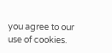you agree to our use of cookies.